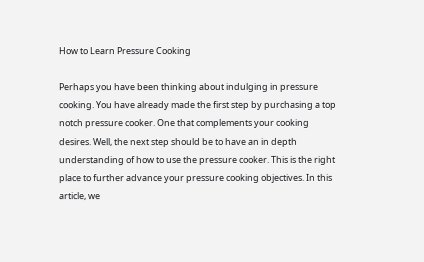How to Learn Pressure Cooking

Perhaps you have been thinking about indulging in pressure cooking. You have already made the first step by purchasing a top notch pressure cooker. One that complements your cooking desires. Well, the next step should be to have an in depth understanding of how to use the pressure cooker. This is the right place to further advance your pressure cooking objectives. In this article, we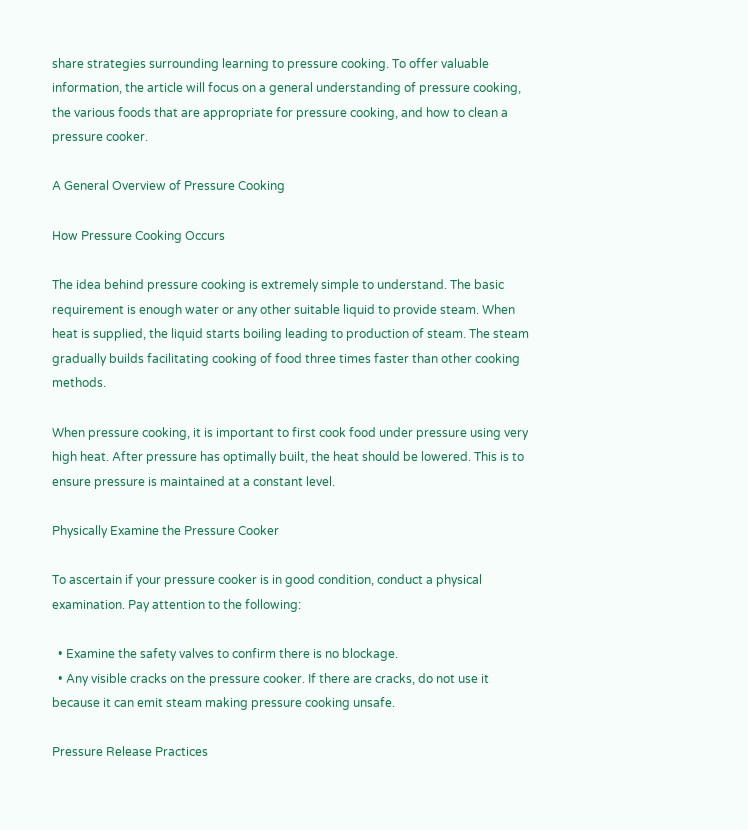share strategies surrounding learning to pressure cooking. To offer valuable information, the article will focus on a general understanding of pressure cooking, the various foods that are appropriate for pressure cooking, and how to clean a pressure cooker.

A General Overview of Pressure Cooking

How Pressure Cooking Occurs

The idea behind pressure cooking is extremely simple to understand. The basic requirement is enough water or any other suitable liquid to provide steam. When heat is supplied, the liquid starts boiling leading to production of steam. The steam gradually builds facilitating cooking of food three times faster than other cooking methods.

When pressure cooking, it is important to first cook food under pressure using very high heat. After pressure has optimally built, the heat should be lowered. This is to ensure pressure is maintained at a constant level.

Physically Examine the Pressure Cooker

To ascertain if your pressure cooker is in good condition, conduct a physical examination. Pay attention to the following:

  • Examine the safety valves to confirm there is no blockage.
  • Any visible cracks on the pressure cooker. If there are cracks, do not use it because it can emit steam making pressure cooking unsafe.

Pressure Release Practices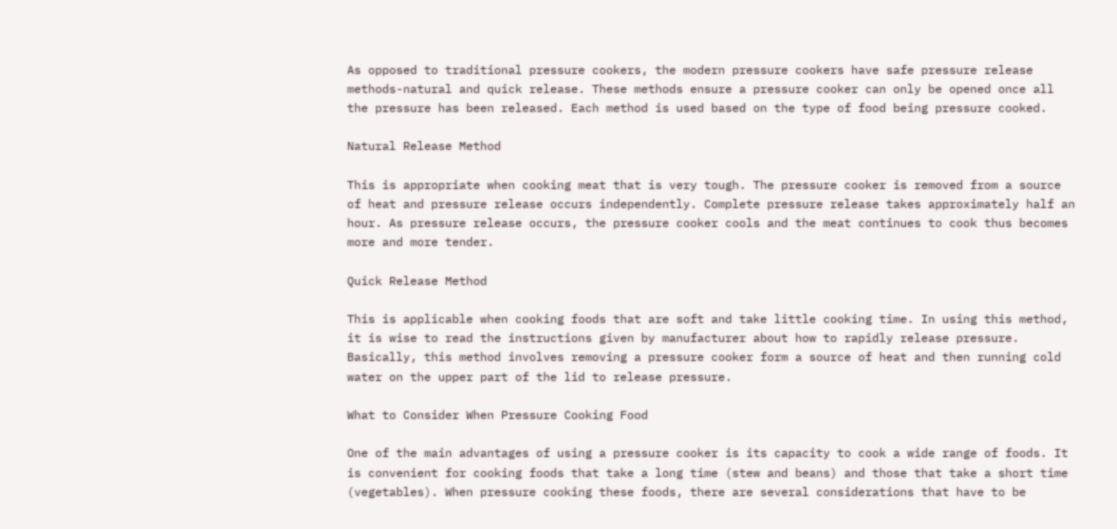As opposed to traditional pressure cookers, the modern pressure cookers have safe pressure release methods-natural and quick release. These methods ensure a pressure cooker can only be opened once all the pressure has been released. Each method is used based on the type of food being pressure cooked.

Natural Release Method

This is appropriate when cooking meat that is very tough. The pressure cooker is removed from a source of heat and pressure release occurs independently. Complete pressure release takes approximately half an hour. As pressure release occurs, the pressure cooker cools and the meat continues to cook thus becomes more and more tender.

Quick Release Method

This is applicable when cooking foods that are soft and take little cooking time. In using this method, it is wise to read the instructions given by manufacturer about how to rapidly release pressure. Basically, this method involves removing a pressure cooker form a source of heat and then running cold water on the upper part of the lid to release pressure.

What to Consider When Pressure Cooking Food

One of the main advantages of using a pressure cooker is its capacity to cook a wide range of foods. It is convenient for cooking foods that take a long time (stew and beans) and those that take a short time (vegetables). When pressure cooking these foods, there are several considerations that have to be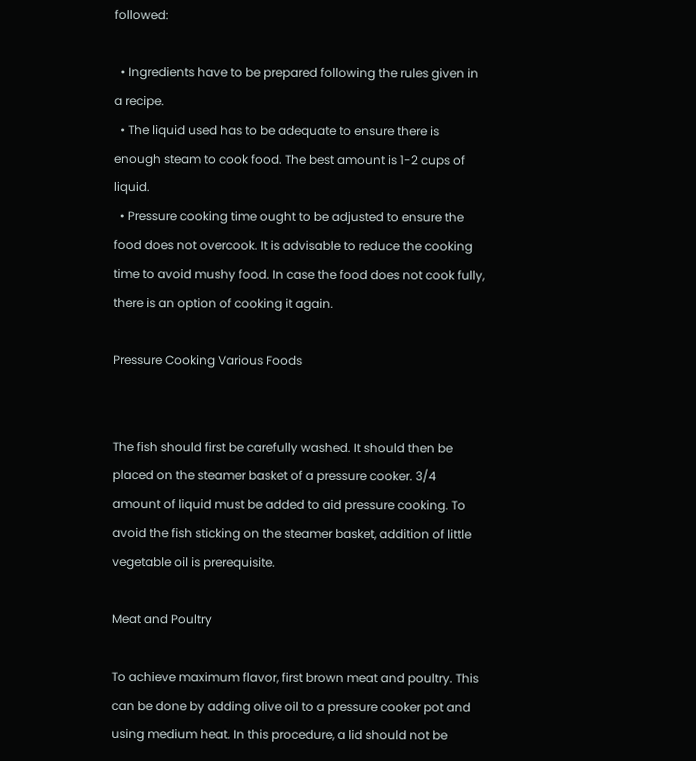followed:

  • Ingredients have to be prepared following the rules given in a recipe.
  • The liquid used has to be adequate to ensure there is enough steam to cook food. The best amount is 1-2 cups of liquid.
  • Pressure cooking time ought to be adjusted to ensure the food does not overcook. It is advisable to reduce the cooking time to avoid mushy food. In case the food does not cook fully, there is an option of cooking it again.

Pressure Cooking Various Foods


The fish should first be carefully washed. It should then be placed on the steamer basket of a pressure cooker. 3/4 amount of liquid must be added to aid pressure cooking. To avoid the fish sticking on the steamer basket, addition of little vegetable oil is prerequisite.

Meat and Poultry

To achieve maximum flavor, first brown meat and poultry. This can be done by adding olive oil to a pressure cooker pot and using medium heat. In this procedure, a lid should not be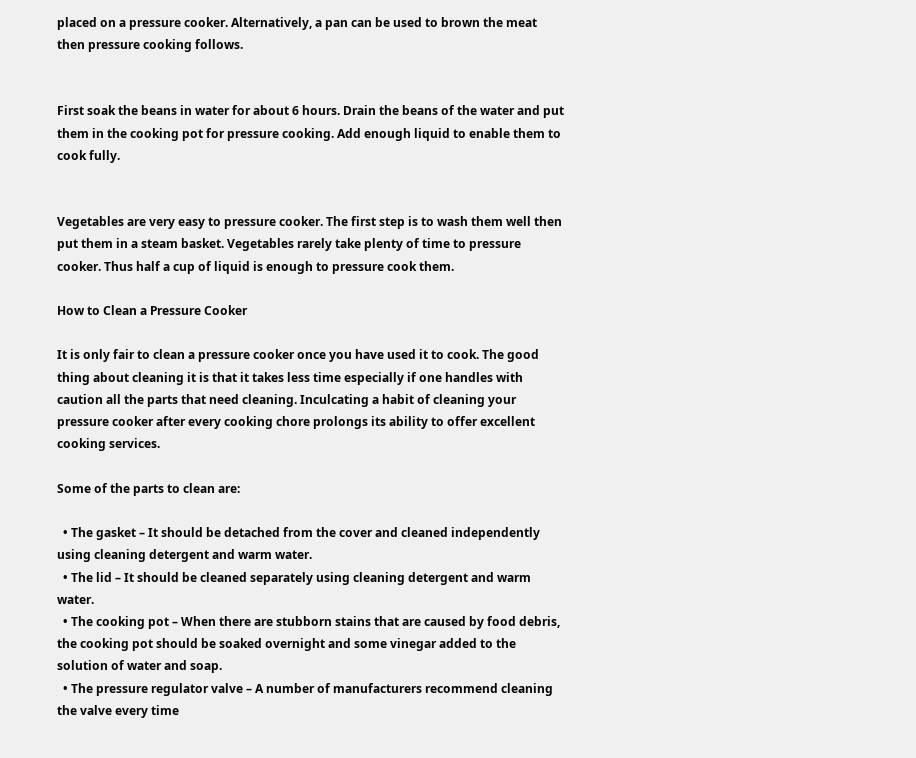placed on a pressure cooker. Alternatively, a pan can be used to brown the meat then pressure cooking follows.


First soak the beans in water for about 6 hours. Drain the beans of the water and put them in the cooking pot for pressure cooking. Add enough liquid to enable them to cook fully.


Vegetables are very easy to pressure cooker. The first step is to wash them well then put them in a steam basket. Vegetables rarely take plenty of time to pressure cooker. Thus half a cup of liquid is enough to pressure cook them.

How to Clean a Pressure Cooker

It is only fair to clean a pressure cooker once you have used it to cook. The good thing about cleaning it is that it takes less time especially if one handles with caution all the parts that need cleaning. Inculcating a habit of cleaning your pressure cooker after every cooking chore prolongs its ability to offer excellent cooking services.

Some of the parts to clean are:

  • The gasket – It should be detached from the cover and cleaned independently using cleaning detergent and warm water.
  • The lid – It should be cleaned separately using cleaning detergent and warm water.
  • The cooking pot – When there are stubborn stains that are caused by food debris, the cooking pot should be soaked overnight and some vinegar added to the solution of water and soap.
  • The pressure regulator valve – A number of manufacturers recommend cleaning the valve every time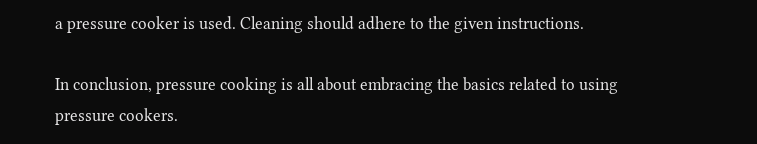a pressure cooker is used. Cleaning should adhere to the given instructions.

In conclusion, pressure cooking is all about embracing the basics related to using pressure cookers.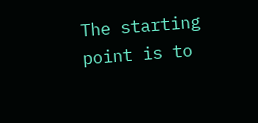The starting point is to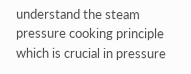understand the steam pressure cooking principle which is crucial in pressure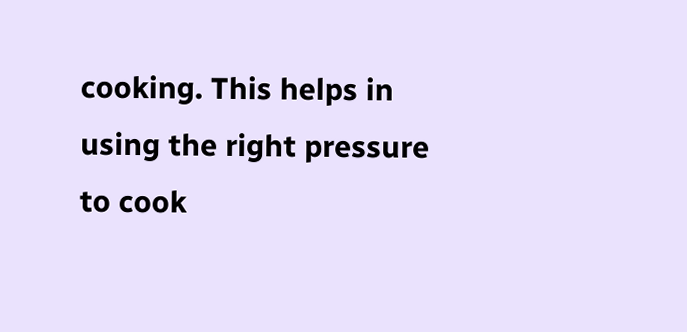cooking. This helps in using the right pressure to cook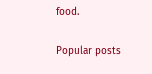food.

Popular posts